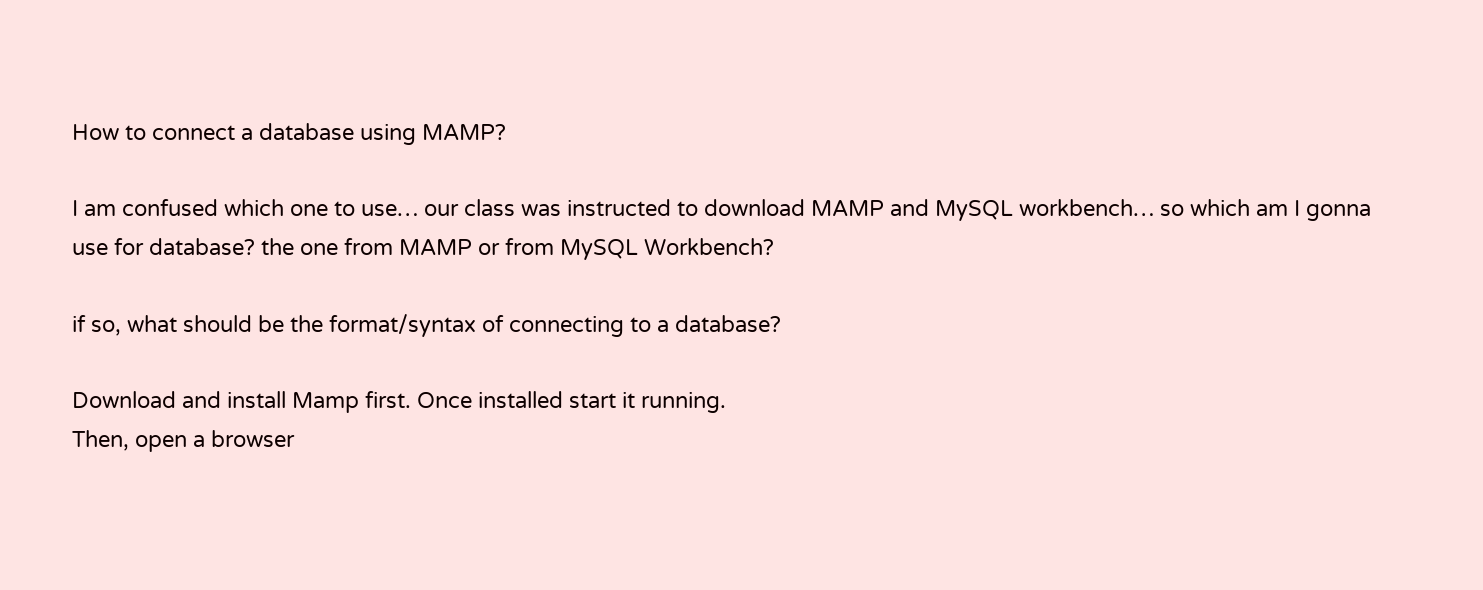How to connect a database using MAMP?

I am confused which one to use… our class was instructed to download MAMP and MySQL workbench… so which am I gonna use for database? the one from MAMP or from MySQL Workbench?

if so, what should be the format/syntax of connecting to a database?

Download and install Mamp first. Once installed start it running.
Then, open a browser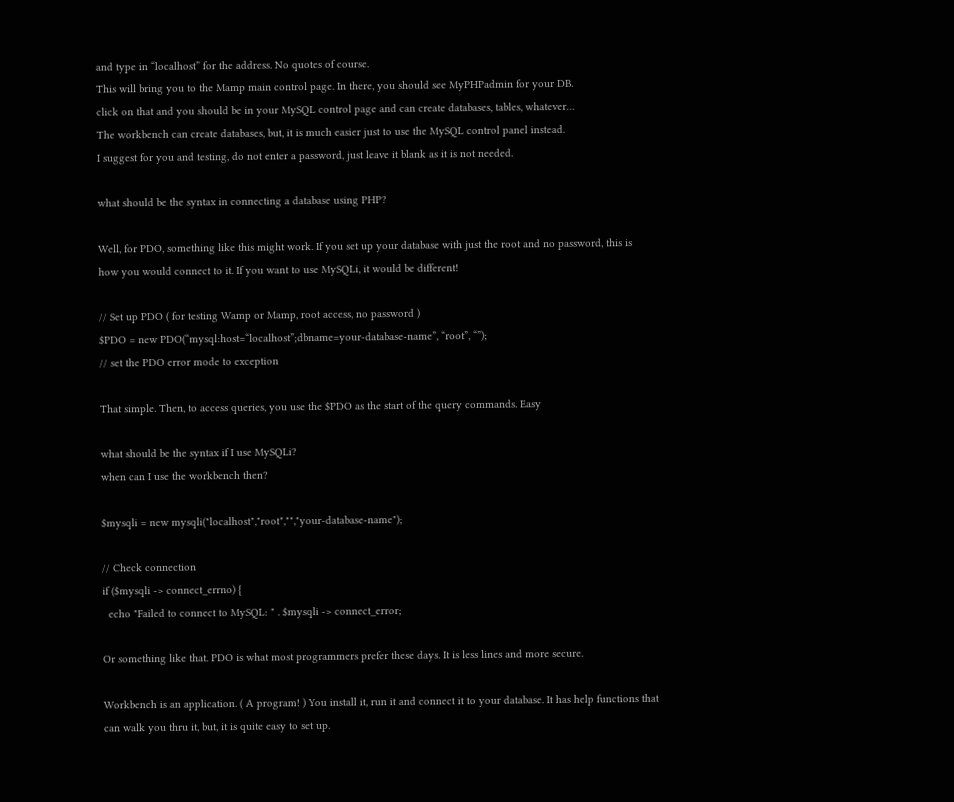and type in “localhost” for the address. No quotes of course.
This will bring you to the Mamp main control page. In there, you should see MyPHPadmin for your DB.
click on that and you should be in your MySQL control page and can create databases, tables, whatever…
The workbench can create databases, but, it is much easier just to use the MySQL control panel instead.
I suggest for you and testing, do not enter a password, just leave it blank as it is not needed.

what should be the syntax in connecting a database using PHP?

Well, for PDO, something like this might work. If you set up your database with just the root and no password, this is how you would connect to it. If you want to use MySQLi, it would be different!

// Set up PDO ( for testing Wamp or Mamp, root access, no password )
$PDO = new PDO(“mysql:host=“localhost”;dbname=your-database-name”, “root”, “”);
// set the PDO error mode to exception

That simple. Then, to access queries, you use the $PDO as the start of the query commands. Easy

what should be the syntax if I use MySQLi?
when can I use the workbench then?

$mysqli = new mysqli("localhost","root","","your-database-name");

// Check connection
if ($mysqli -> connect_errno) {
  echo "Failed to connect to MySQL: " . $mysqli -> connect_error;

Or something like that. PDO is what most programmers prefer these days. It is less lines and more secure.

Workbench is an application. ( A program! ) You install it, run it and connect it to your database. It has help functions that can walk you thru it, but, it is quite easy to set up.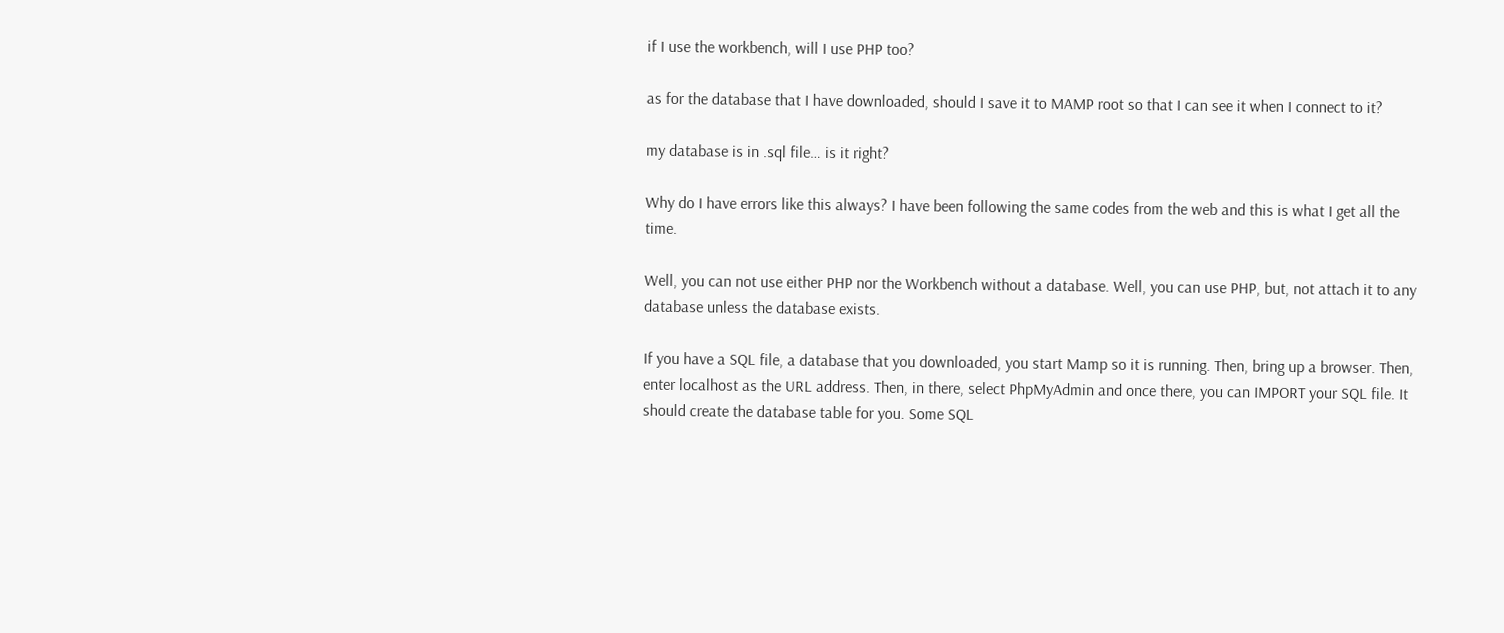if I use the workbench, will I use PHP too?

as for the database that I have downloaded, should I save it to MAMP root so that I can see it when I connect to it?

my database is in .sql file… is it right?

Why do I have errors like this always? I have been following the same codes from the web and this is what I get all the time.

Well, you can not use either PHP nor the Workbench without a database. Well, you can use PHP, but, not attach it to any database unless the database exists.

If you have a SQL file, a database that you downloaded, you start Mamp so it is running. Then, bring up a browser. Then, enter localhost as the URL address. Then, in there, select PhpMyAdmin and once there, you can IMPORT your SQL file. It should create the database table for you. Some SQL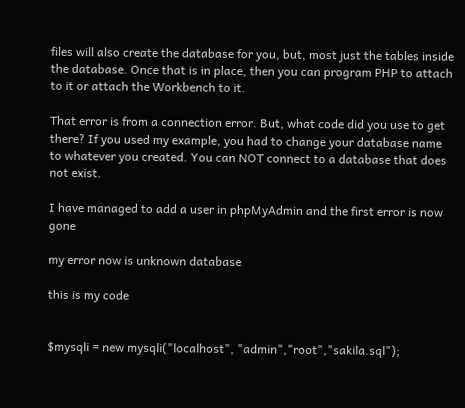files will also create the database for you, but, most just the tables inside the database. Once that is in place, then you can program PHP to attach to it or attach the Workbench to it.

That error is from a connection error. But, what code did you use to get there? If you used my example, you had to change your database name to whatever you created. You can NOT connect to a database that does not exist.

I have managed to add a user in phpMyAdmin and the first error is now gone

my error now is unknown database

this is my code


$mysqli = new mysqli("localhost", "admin","root","sakila.sql");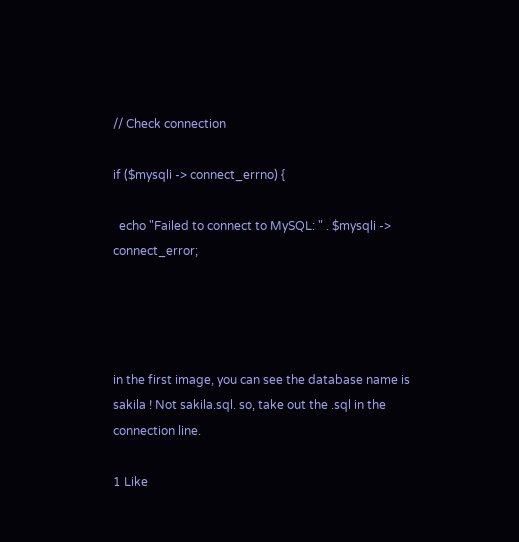// Check connection

if ($mysqli -> connect_errno) {

  echo "Failed to connect to MySQL: " . $mysqli -> connect_error;




in the first image, you can see the database name is sakila ! Not sakila.sql. so, take out the .sql in the connection line.

1 Like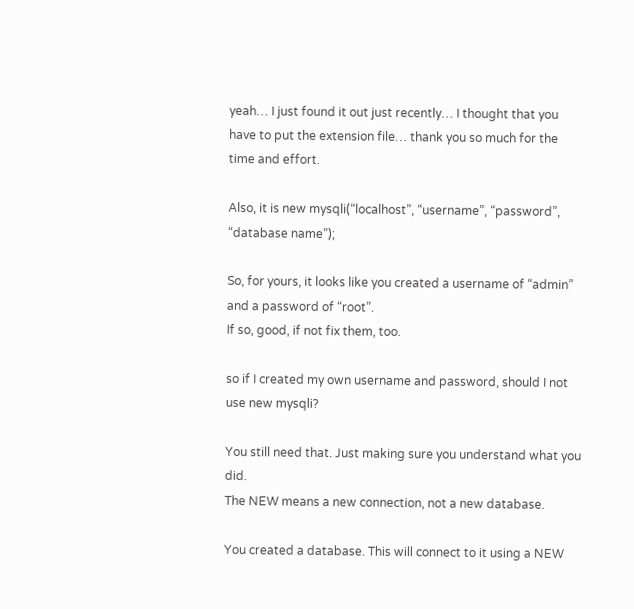yeah… I just found it out just recently… I thought that you have to put the extension file… thank you so much for the time and effort.

Also, it is new mysqli(“localhost”, “username”, “password”, “database name”);

So, for yours, it looks like you created a username of “admin” and a password of “root”.
If so, good, if not fix them, too.

so if I created my own username and password, should I not use new mysqli?

You still need that. Just making sure you understand what you did.
The NEW means a new connection, not a new database.

You created a database. This will connect to it using a NEW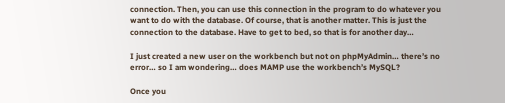connection. Then, you can use this connection in the program to do whatever you want to do with the database. Of course, that is another matter. This is just the connection to the database. Have to get to bed, so that is for another day…

I just created a new user on the workbench but not on phpMyAdmin… there’s no error… so I am wondering… does MAMP use the workbench’s MySQL?

Once you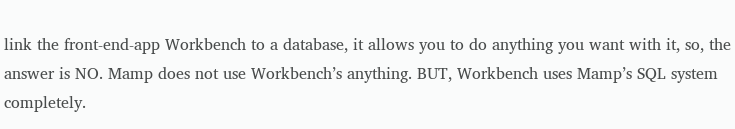link the front-end-app Workbench to a database, it allows you to do anything you want with it, so, the answer is NO. Mamp does not use Workbench’s anything. BUT, Workbench uses Mamp’s SQL system completely.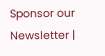Sponsor our Newsletter |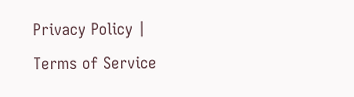Privacy Policy | Terms of Service